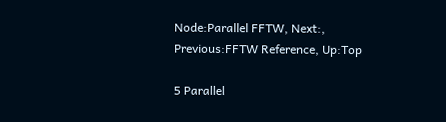Node:Parallel FFTW, Next:, Previous:FFTW Reference, Up:Top

5 Parallel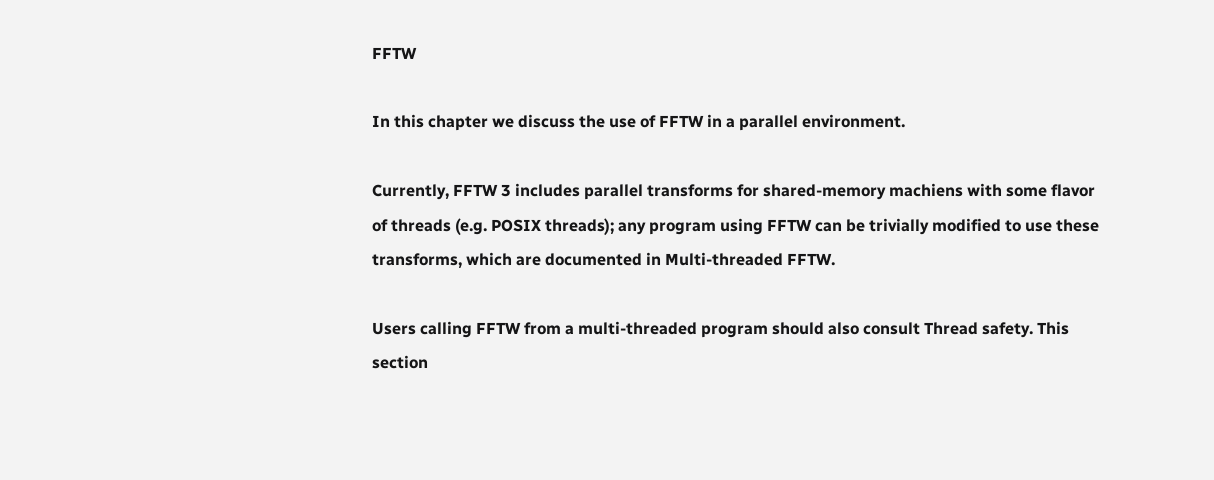FFTW

In this chapter we discuss the use of FFTW in a parallel environment.

Currently, FFTW 3 includes parallel transforms for shared-memory machiens with some flavor of threads (e.g. POSIX threads); any program using FFTW can be trivially modified to use these transforms, which are documented in Multi-threaded FFTW.

Users calling FFTW from a multi-threaded program should also consult Thread safety. This section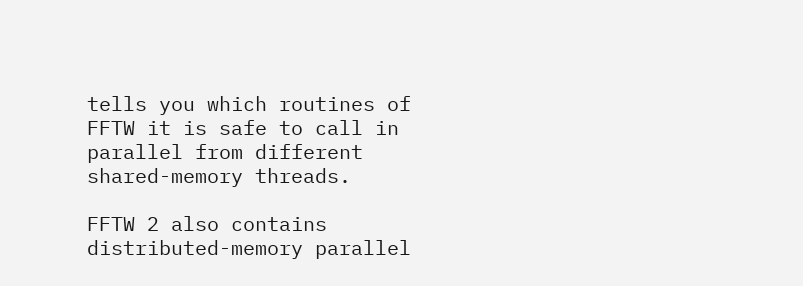tells you which routines of FFTW it is safe to call in parallel from different shared-memory threads.

FFTW 2 also contains distributed-memory parallel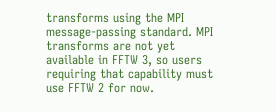transforms using the MPI message-passing standard. MPI transforms are not yet available in FFTW 3, so users requiring that capability must use FFTW 2 for now.